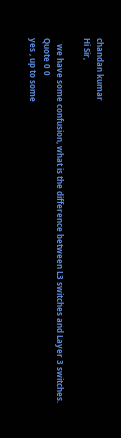chandan kumar
Hi Sir,

   we have some confusion, what is the difference between L3 switches and Layer 3 switches.
Quote 0 0
yes , up to some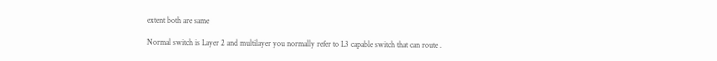extent both are same

Normal switch is Layer 2 and multilayer you normally refer to L3 capable switch that can route .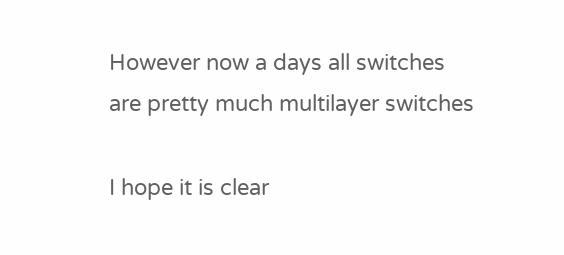However now a days all switches are pretty much multilayer switches

I hope it is clear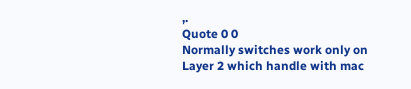,.
Quote 0 0
Normally switches work only on Layer 2 which handle with mac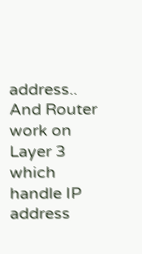address.. And Router work on Layer 3 which handle IP address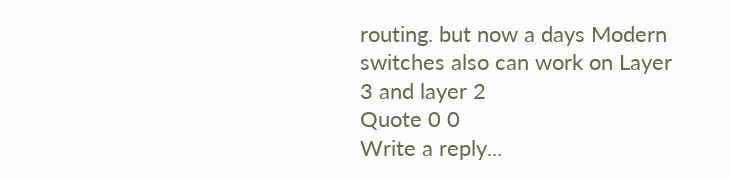routing. but now a days Modern switches also can work on Layer 3 and layer 2
Quote 0 0
Write a reply...